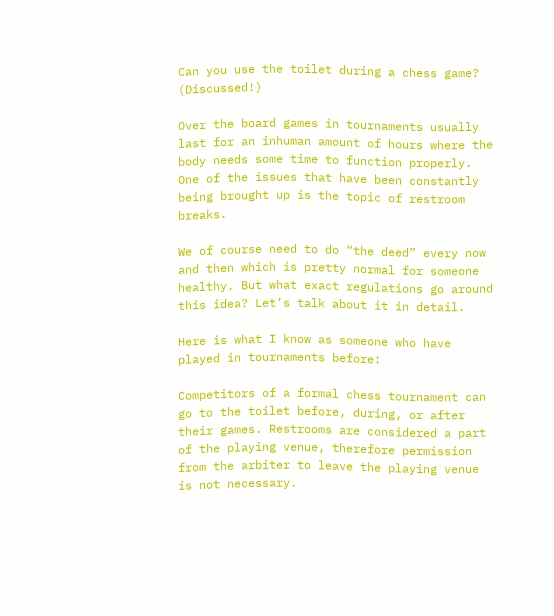Can you use the toilet during a chess game? (Discussed!)

Over the board games in tournaments usually last for an inhuman amount of hours where the body needs some time to function properly. One of the issues that have been constantly being brought up is the topic of restroom breaks.

We of course need to do “the deed” every now and then which is pretty normal for someone healthy. But what exact regulations go around this idea? Let’s talk about it in detail.

Here is what I know as someone who have played in tournaments before:

Competitors of a formal chess tournament can go to the toilet before, during, or after their games. Restrooms are considered a part of the playing venue, therefore permission from the arbiter to leave the playing venue is not necessary.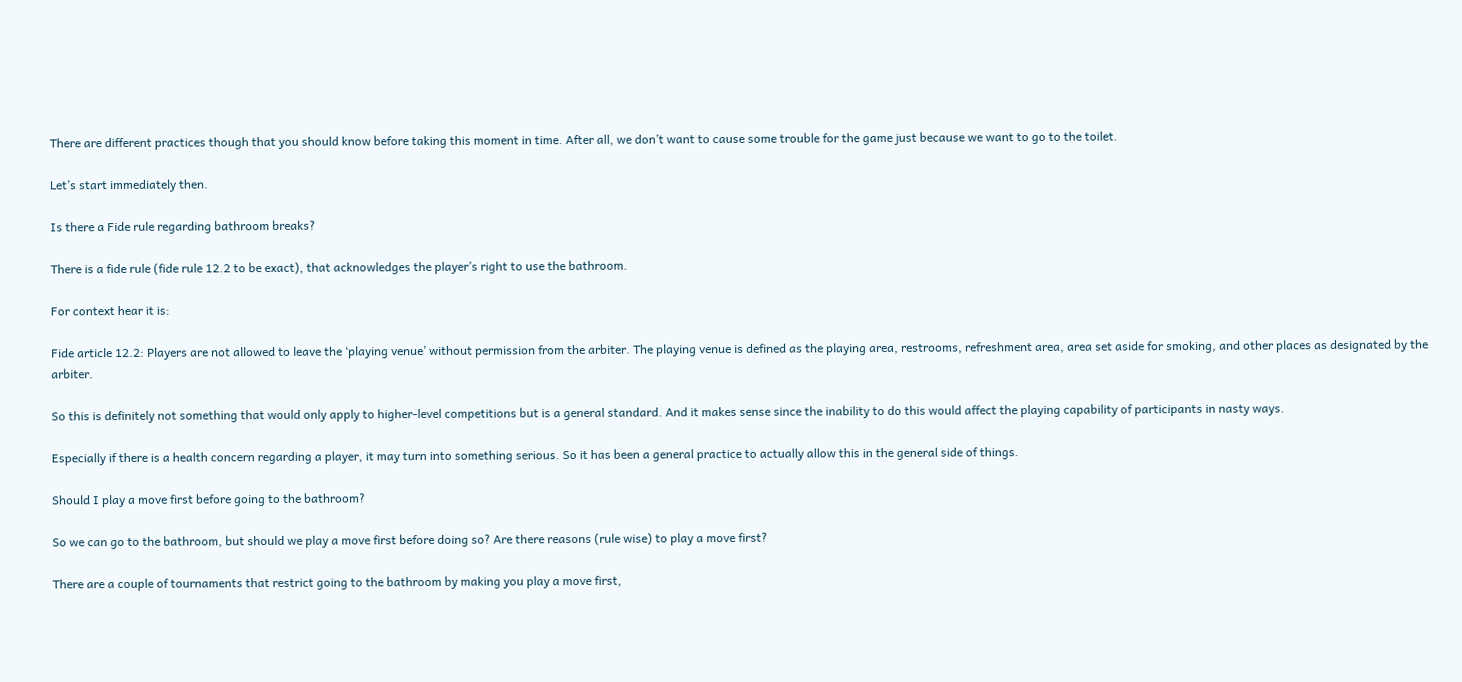There are different practices though that you should know before taking this moment in time. After all, we don’t want to cause some trouble for the game just because we want to go to the toilet.

Let’s start immediately then.

Is there a Fide rule regarding bathroom breaks?

There is a fide rule (fide rule 12.2 to be exact), that acknowledges the player’s right to use the bathroom.

For context hear it is:

Fide article 12.2: Players are not allowed to leave the ‘playing venue’ without permission from the arbiter. The playing venue is defined as the playing area, restrooms, refreshment area, area set aside for smoking, and other places as designated by the arbiter.

So this is definitely not something that would only apply to higher-level competitions but is a general standard. And it makes sense since the inability to do this would affect the playing capability of participants in nasty ways.

Especially if there is a health concern regarding a player, it may turn into something serious. So it has been a general practice to actually allow this in the general side of things.

Should I play a move first before going to the bathroom?

So we can go to the bathroom, but should we play a move first before doing so? Are there reasons (rule wise) to play a move first?

There are a couple of tournaments that restrict going to the bathroom by making you play a move first,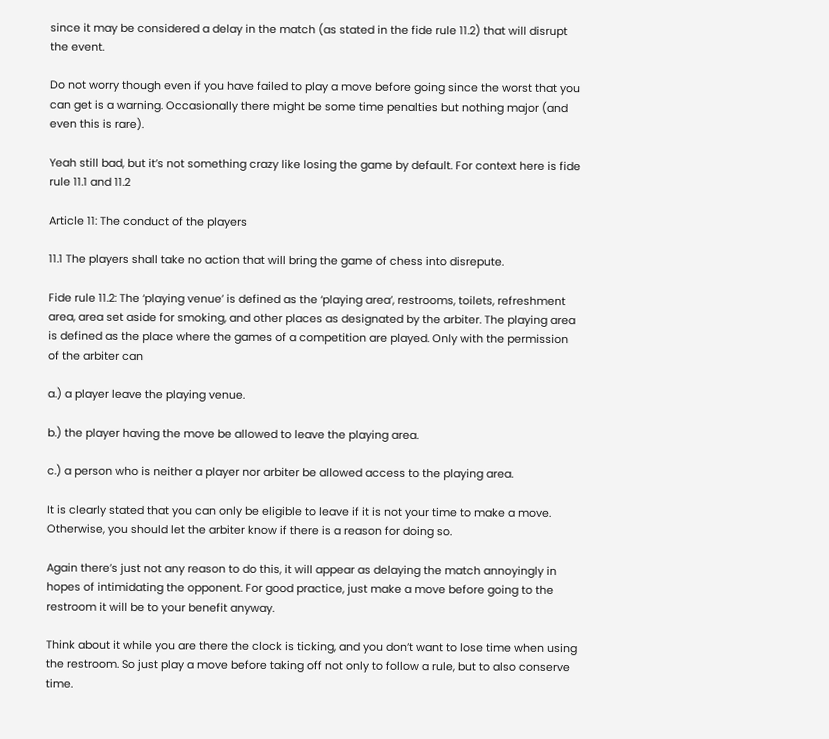since it may be considered a delay in the match (as stated in the fide rule 11.2) that will disrupt the event.

Do not worry though even if you have failed to play a move before going since the worst that you can get is a warning. Occasionally there might be some time penalties but nothing major (and even this is rare).

Yeah still bad, but it’s not something crazy like losing the game by default. For context here is fide rule 11.1 and 11.2

Article 11: The conduct of the players

11.1 The players shall take no action that will bring the game of chess into disrepute.

Fide rule 11.2: The ‘playing venue’ is defined as the ‘playing area’, restrooms, toilets, refreshment area, area set aside for smoking, and other places as designated by the arbiter. The playing area is defined as the place where the games of a competition are played. Only with the permission of the arbiter can

a.) a player leave the playing venue.

b.) the player having the move be allowed to leave the playing area.

c.) a person who is neither a player nor arbiter be allowed access to the playing area.

It is clearly stated that you can only be eligible to leave if it is not your time to make a move. Otherwise, you should let the arbiter know if there is a reason for doing so.

Again there’s just not any reason to do this, it will appear as delaying the match annoyingly in hopes of intimidating the opponent. For good practice, just make a move before going to the restroom it will be to your benefit anyway.

Think about it while you are there the clock is ticking, and you don’t want to lose time when using the restroom. So just play a move before taking off not only to follow a rule, but to also conserve time.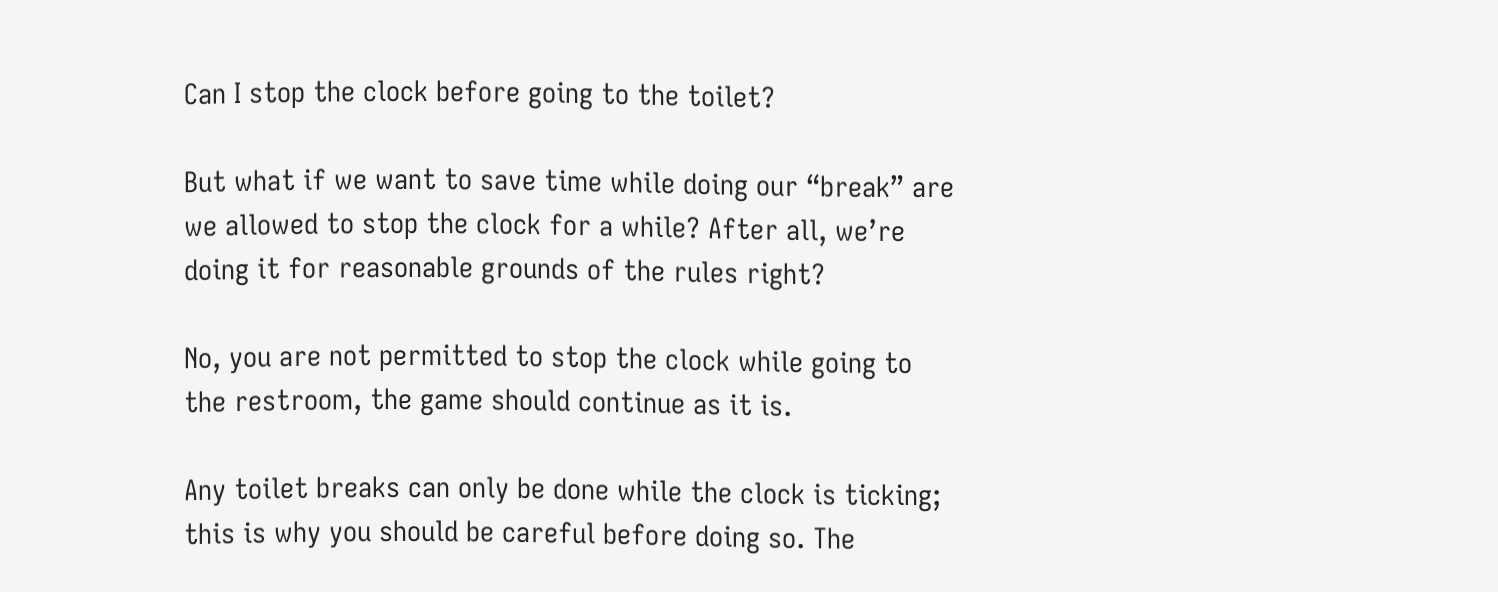Can I stop the clock before going to the toilet?

But what if we want to save time while doing our “break” are we allowed to stop the clock for a while? After all, we’re doing it for reasonable grounds of the rules right?

No, you are not permitted to stop the clock while going to the restroom, the game should continue as it is.

Any toilet breaks can only be done while the clock is ticking; this is why you should be careful before doing so. The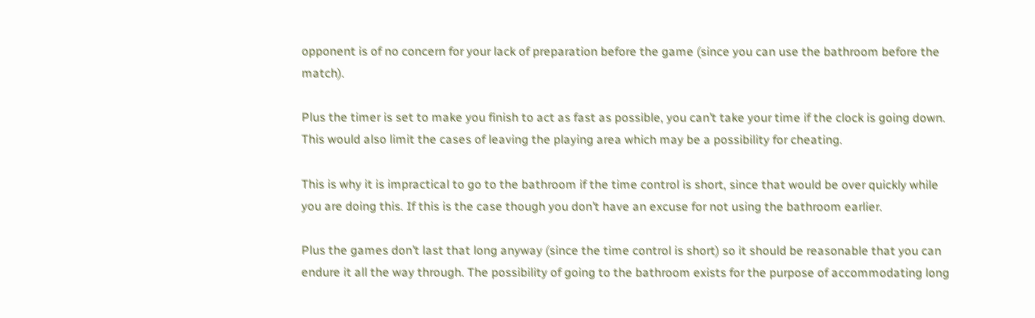opponent is of no concern for your lack of preparation before the game (since you can use the bathroom before the match).

Plus the timer is set to make you finish to act as fast as possible, you can’t take your time if the clock is going down. This would also limit the cases of leaving the playing area which may be a possibility for cheating.

This is why it is impractical to go to the bathroom if the time control is short, since that would be over quickly while you are doing this. If this is the case though you don’t have an excuse for not using the bathroom earlier.

Plus the games don’t last that long anyway (since the time control is short) so it should be reasonable that you can endure it all the way through. The possibility of going to the bathroom exists for the purpose of accommodating long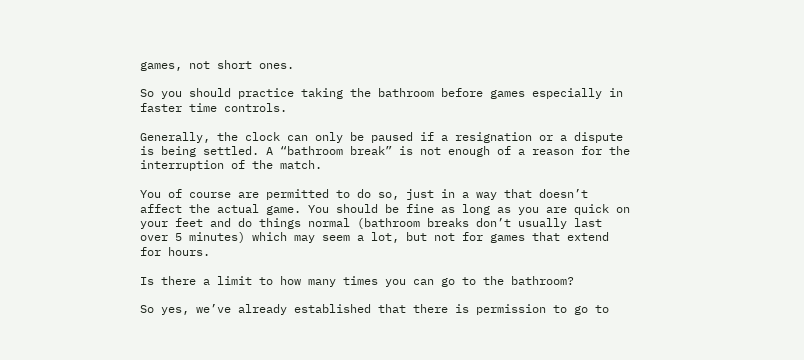games, not short ones.

So you should practice taking the bathroom before games especially in faster time controls.

Generally, the clock can only be paused if a resignation or a dispute is being settled. A “bathroom break” is not enough of a reason for the interruption of the match.

You of course are permitted to do so, just in a way that doesn’t affect the actual game. You should be fine as long as you are quick on your feet and do things normal (bathroom breaks don’t usually last over 5 minutes) which may seem a lot, but not for games that extend for hours.

Is there a limit to how many times you can go to the bathroom?

So yes, we’ve already established that there is permission to go to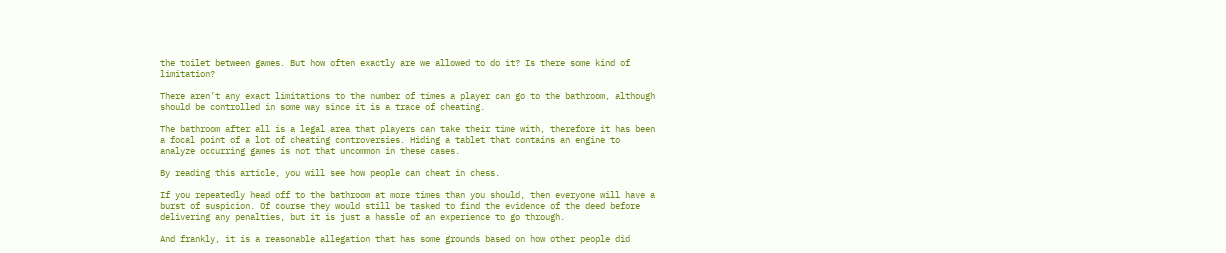the toilet between games. But how often exactly are we allowed to do it? Is there some kind of limitation?

There aren’t any exact limitations to the number of times a player can go to the bathroom, although should be controlled in some way since it is a trace of cheating.

The bathroom after all is a legal area that players can take their time with, therefore it has been a focal point of a lot of cheating controversies. Hiding a tablet that contains an engine to analyze occurring games is not that uncommon in these cases.

By reading this article, you will see how people can cheat in chess.

If you repeatedly head off to the bathroom at more times than you should, then everyone will have a burst of suspicion. Of course they would still be tasked to find the evidence of the deed before delivering any penalties, but it is just a hassle of an experience to go through.

And frankly, it is a reasonable allegation that has some grounds based on how other people did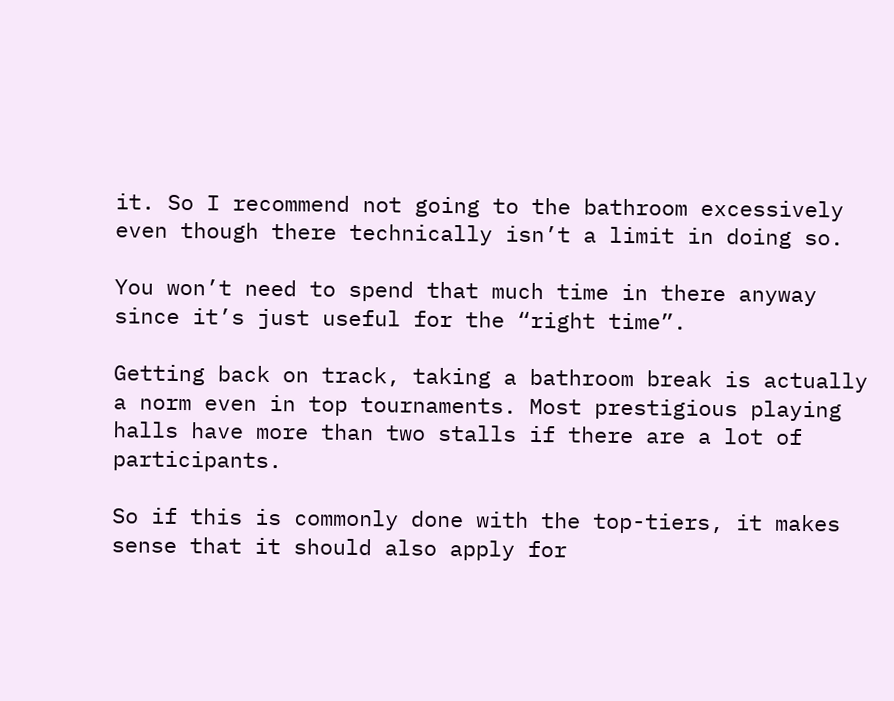it. So I recommend not going to the bathroom excessively even though there technically isn’t a limit in doing so.

You won’t need to spend that much time in there anyway since it’s just useful for the “right time”.

Getting back on track, taking a bathroom break is actually a norm even in top tournaments. Most prestigious playing halls have more than two stalls if there are a lot of participants.

So if this is commonly done with the top-tiers, it makes sense that it should also apply for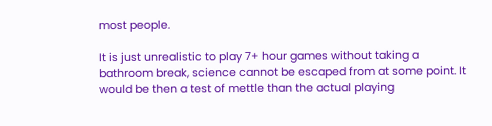most people.

It is just unrealistic to play 7+ hour games without taking a bathroom break, science cannot be escaped from at some point. It would be then a test of mettle than the actual playing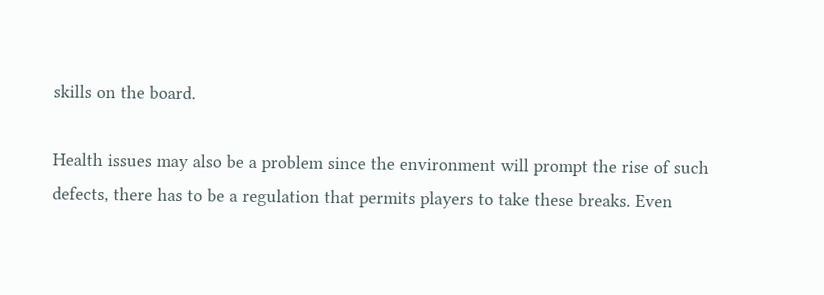skills on the board.

Health issues may also be a problem since the environment will prompt the rise of such defects, there has to be a regulation that permits players to take these breaks. Even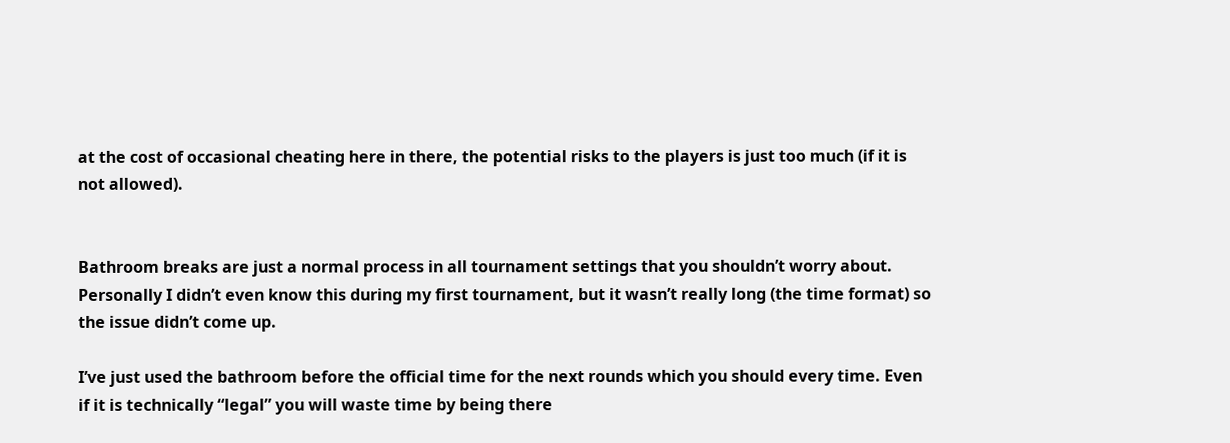at the cost of occasional cheating here in there, the potential risks to the players is just too much (if it is not allowed).


Bathroom breaks are just a normal process in all tournament settings that you shouldn’t worry about. Personally I didn’t even know this during my first tournament, but it wasn’t really long (the time format) so the issue didn’t come up.

I’ve just used the bathroom before the official time for the next rounds which you should every time. Even if it is technically “legal” you will waste time by being there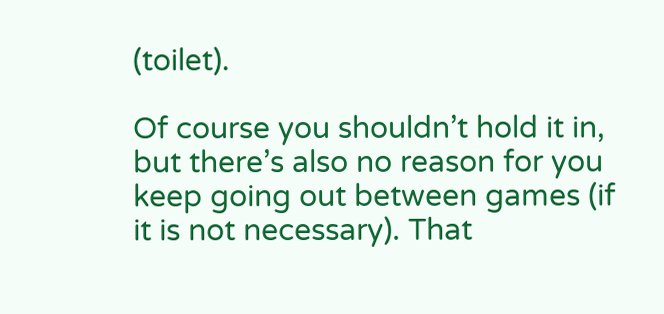(toilet).

Of course you shouldn’t hold it in, but there’s also no reason for you keep going out between games (if it is not necessary). That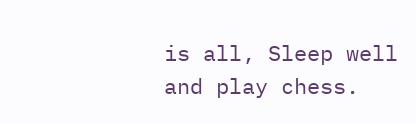is all, Sleep well and play chess.